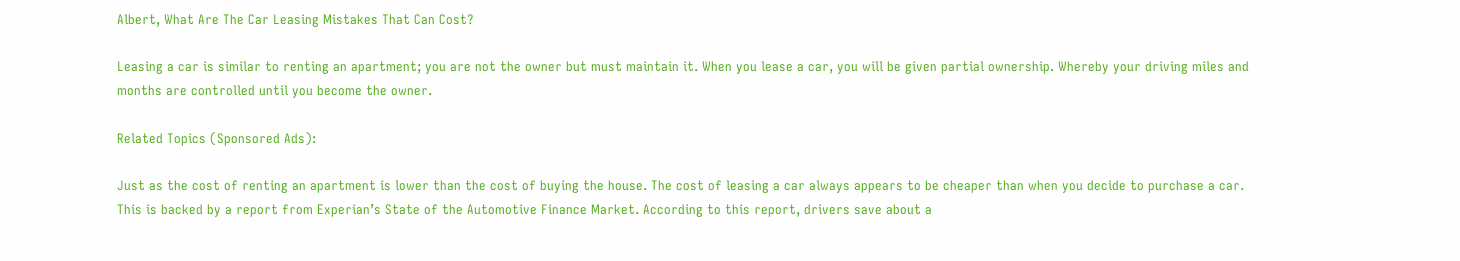Albert, What Are The Car Leasing Mistakes That Can Cost?

Leasing a car is similar to renting an apartment; you are not the owner but must maintain it. When you lease a car, you will be given partial ownership. Whereby your driving miles and months are controlled until you become the owner.

Related Topics (Sponsored Ads):

Just as the cost of renting an apartment is lower than the cost of buying the house. The cost of leasing a car always appears to be cheaper than when you decide to purchase a car. This is backed by a report from Experian’s State of the Automotive Finance Market. According to this report, drivers save about a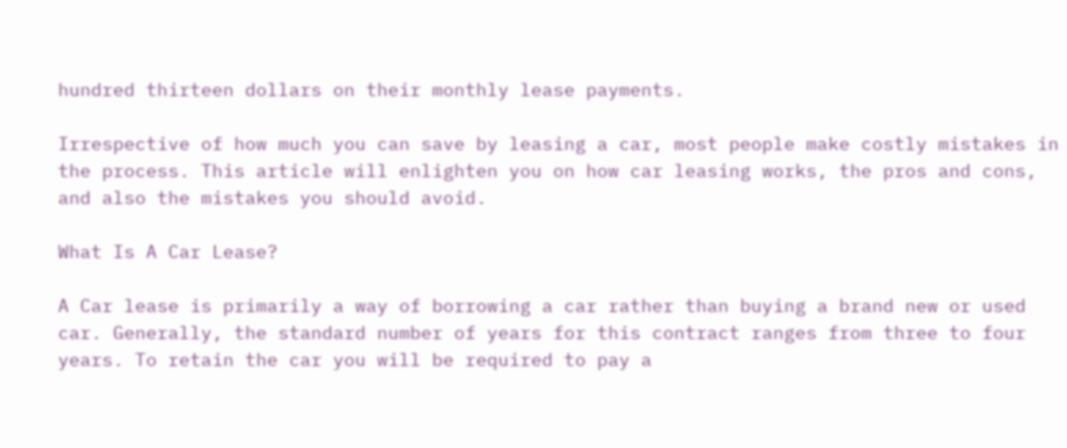hundred thirteen dollars on their monthly lease payments.

Irrespective of how much you can save by leasing a car, most people make costly mistakes in the process. This article will enlighten you on how car leasing works, the pros and cons, and also the mistakes you should avoid.

What Is A Car Lease?

A Car lease is primarily a way of borrowing a car rather than buying a brand new or used car. Generally, the standard number of years for this contract ranges from three to four years. To retain the car you will be required to pay a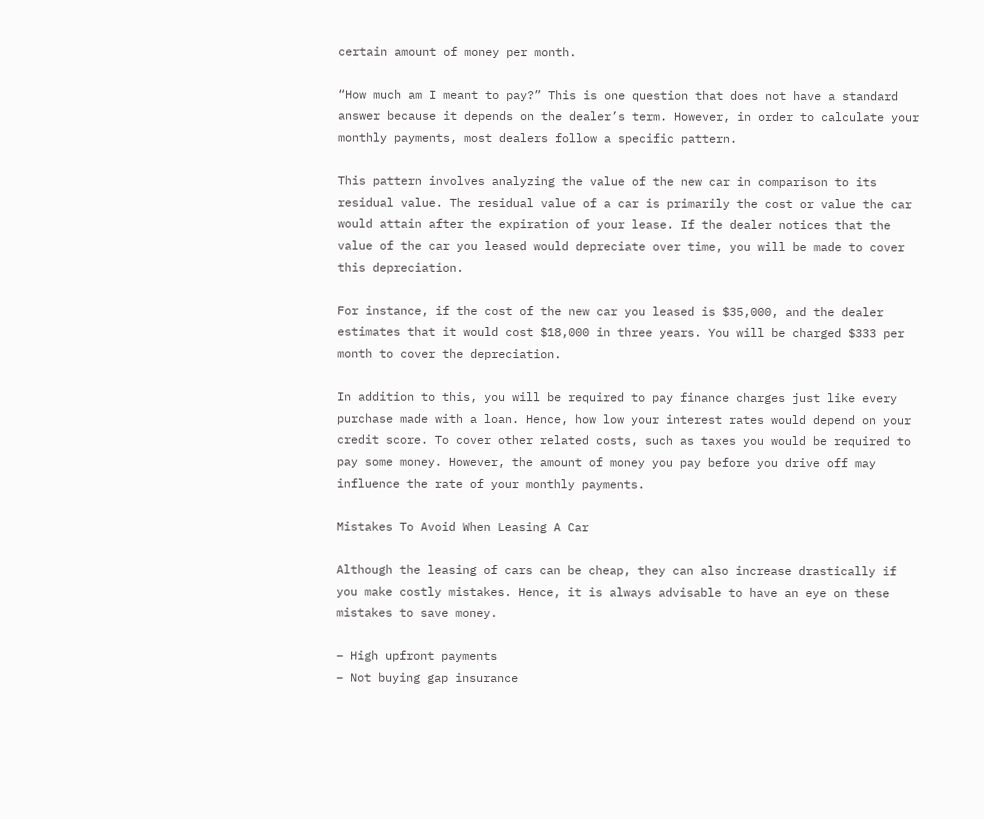certain amount of money per month.

“How much am I meant to pay?” This is one question that does not have a standard answer because it depends on the dealer’s term. However, in order to calculate your monthly payments, most dealers follow a specific pattern.

This pattern involves analyzing the value of the new car in comparison to its residual value. The residual value of a car is primarily the cost or value the car would attain after the expiration of your lease. If the dealer notices that the value of the car you leased would depreciate over time, you will be made to cover this depreciation.

For instance, if the cost of the new car you leased is $35,000, and the dealer estimates that it would cost $18,000 in three years. You will be charged $333 per month to cover the depreciation.

In addition to this, you will be required to pay finance charges just like every purchase made with a loan. Hence, how low your interest rates would depend on your credit score. To cover other related costs, such as taxes you would be required to pay some money. However, the amount of money you pay before you drive off may influence the rate of your monthly payments.

Mistakes To Avoid When Leasing A Car

Although the leasing of cars can be cheap, they can also increase drastically if you make costly mistakes. Hence, it is always advisable to have an eye on these mistakes to save money.

– High upfront payments
– Not buying gap insurance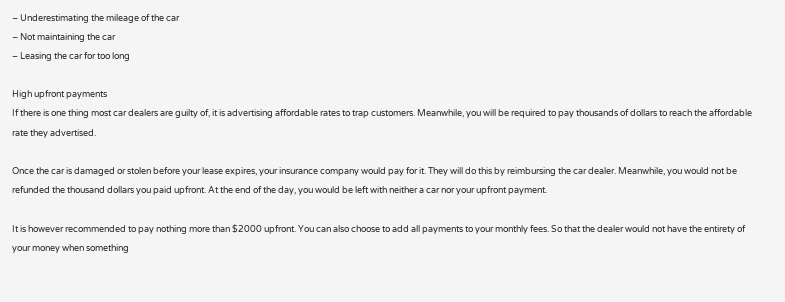– Underestimating the mileage of the car
– Not maintaining the car
– Leasing the car for too long

High upfront payments
If there is one thing most car dealers are guilty of, it is advertising affordable rates to trap customers. Meanwhile, you will be required to pay thousands of dollars to reach the affordable rate they advertised.

Once the car is damaged or stolen before your lease expires, your insurance company would pay for it. They will do this by reimbursing the car dealer. Meanwhile, you would not be refunded the thousand dollars you paid upfront. At the end of the day, you would be left with neither a car nor your upfront payment.

It is however recommended to pay nothing more than $2000 upfront. You can also choose to add all payments to your monthly fees. So that the dealer would not have the entirety of your money when something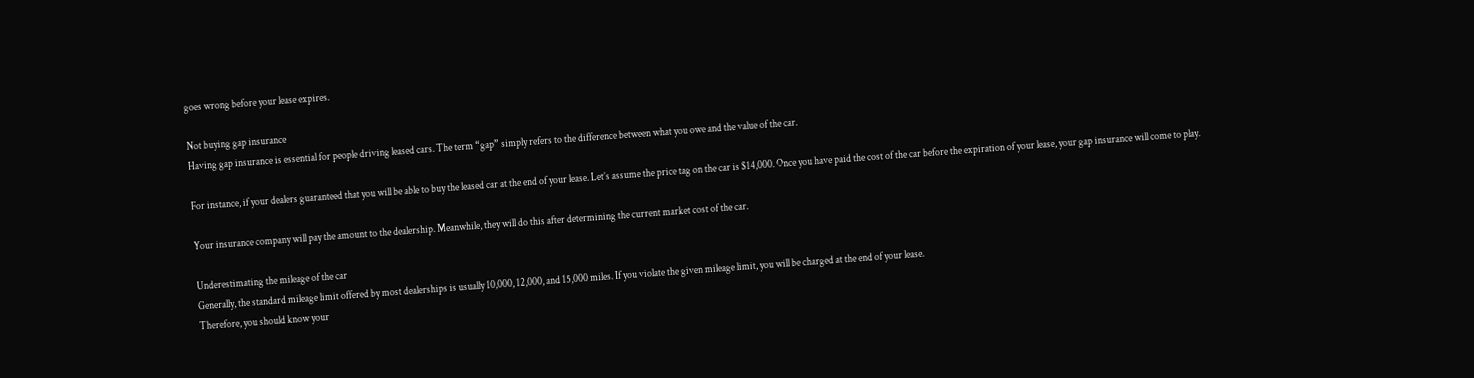goes wrong before your lease expires.

Not buying gap insurance
Having gap insurance is essential for people driving leased cars. The term “gap” simply refers to the difference between what you owe and the value of the car.

For instance, if your dealers guaranteed that you will be able to buy the leased car at the end of your lease. Let’s assume the price tag on the car is $14,000. Once you have paid the cost of the car before the expiration of your lease, your gap insurance will come to play.

Your insurance company will pay the amount to the dealership. Meanwhile, they will do this after determining the current market cost of the car.

Underestimating the mileage of the car
Generally, the standard mileage limit offered by most dealerships is usually 10,000, 12,000, and 15,000 miles. If you violate the given mileage limit, you will be charged at the end of your lease.
Therefore, you should know your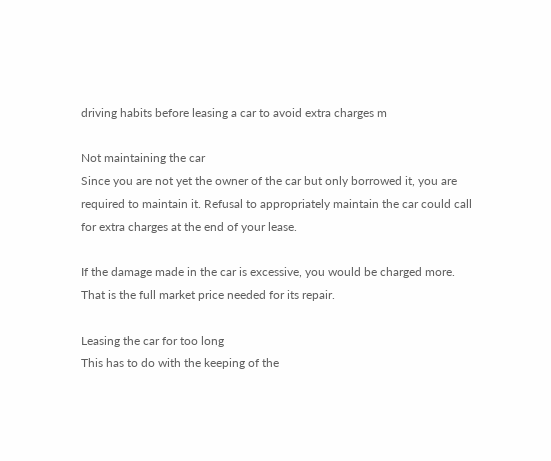driving habits before leasing a car to avoid extra charges m

Not maintaining the car
Since you are not yet the owner of the car but only borrowed it, you are required to maintain it. Refusal to appropriately maintain the car could call for extra charges at the end of your lease.

If the damage made in the car is excessive, you would be charged more. That is the full market price needed for its repair.

Leasing the car for too long
This has to do with the keeping of the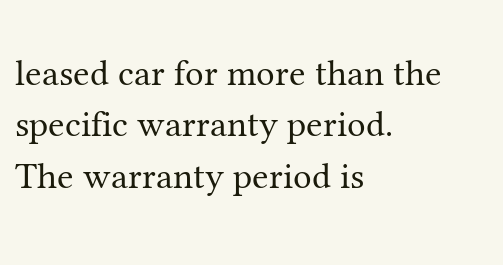leased car for more than the specific warranty period. The warranty period is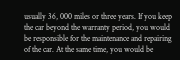usually 36, 000 miles or three years. If you keep the car beyond the warranty period, you would be responsible for the maintenance and repairing of the car. At the same time, you would be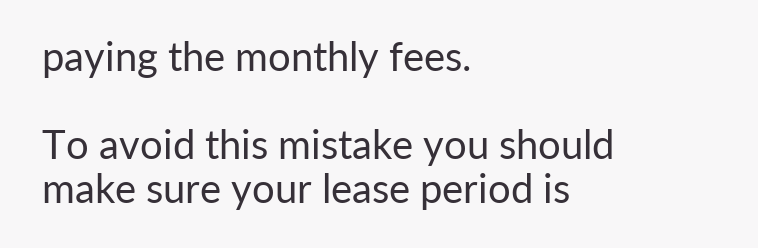paying the monthly fees.

To avoid this mistake you should make sure your lease period is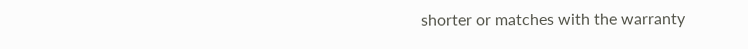shorter or matches with the warranty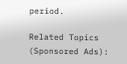period.

Related Topics (Sponsored Ads):